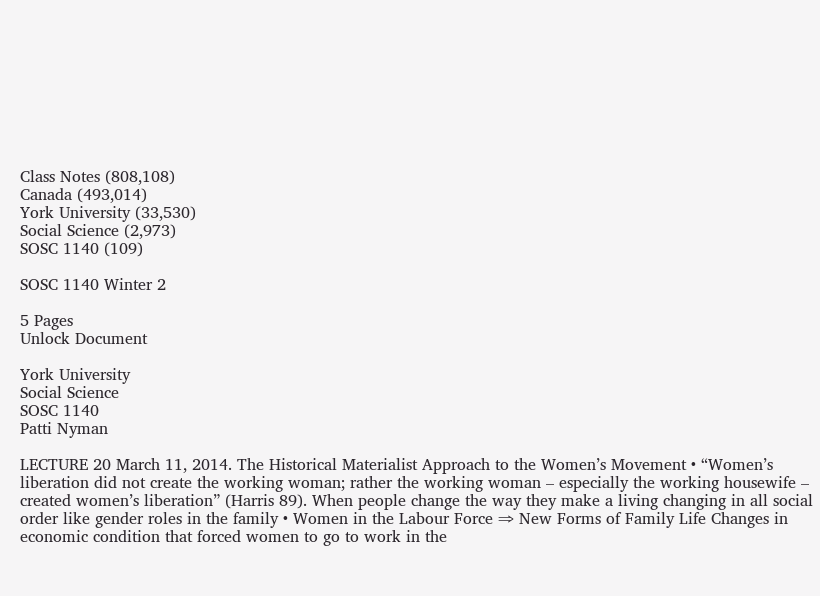Class Notes (808,108)
Canada (493,014)
York University (33,530)
Social Science (2,973)
SOSC 1140 (109)

SOSC 1140 Winter 2

5 Pages
Unlock Document

York University
Social Science
SOSC 1140
Patti Nyman

LECTURE 20 March 11, 2014. The Historical Materialist Approach to the Women’s Movement • “Women’s liberation did not create the working woman; rather the working woman – especially the working housewife – created women’s liberation” (Harris 89). When people change the way they make a living changing in all social order like gender roles in the family • Women in the Labour Force ⇒ New Forms of Family Life Changes in economic condition that forced women to go to work in the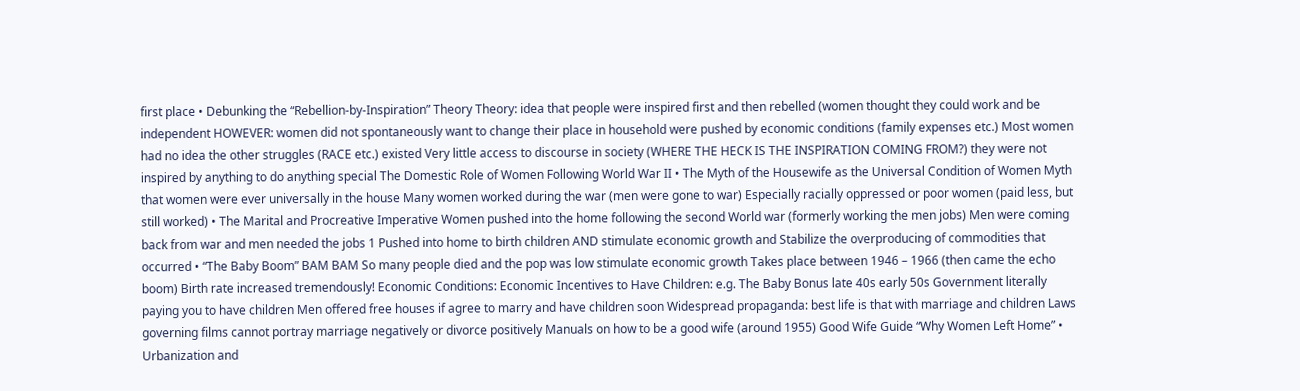first place • Debunking the “Rebellion-by-Inspiration” Theory Theory: idea that people were inspired first and then rebelled (women thought they could work and be independent HOWEVER: women did not spontaneously want to change their place in household were pushed by economic conditions (family expenses etc.) Most women had no idea the other struggles (RACE etc.) existed Very little access to discourse in society (WHERE THE HECK IS THE INSPIRATION COMING FROM?) they were not inspired by anything to do anything special The Domestic Role of Women Following World War II • The Myth of the Housewife as the Universal Condition of Women Myth that women were ever universally in the house Many women worked during the war (men were gone to war) Especially racially oppressed or poor women (paid less, but still worked) • The Marital and Procreative Imperative Women pushed into the home following the second World war (formerly working the men jobs) Men were coming back from war and men needed the jobs 1 Pushed into home to birth children AND stimulate economic growth and Stabilize the overproducing of commodities that occurred • “The Baby Boom” BAM BAM So many people died and the pop was low stimulate economic growth Takes place between 1946 – 1966 (then came the echo boom) Birth rate increased tremendously! Economic Conditions: Economic Incentives to Have Children: e.g. The Baby Bonus late 40s early 50s Government literally paying you to have children Men offered free houses if agree to marry and have children soon Widespread propaganda: best life is that with marriage and children Laws governing films cannot portray marriage negatively or divorce positively Manuals on how to be a good wife (around 1955) Good Wife Guide “Why Women Left Home” • Urbanization and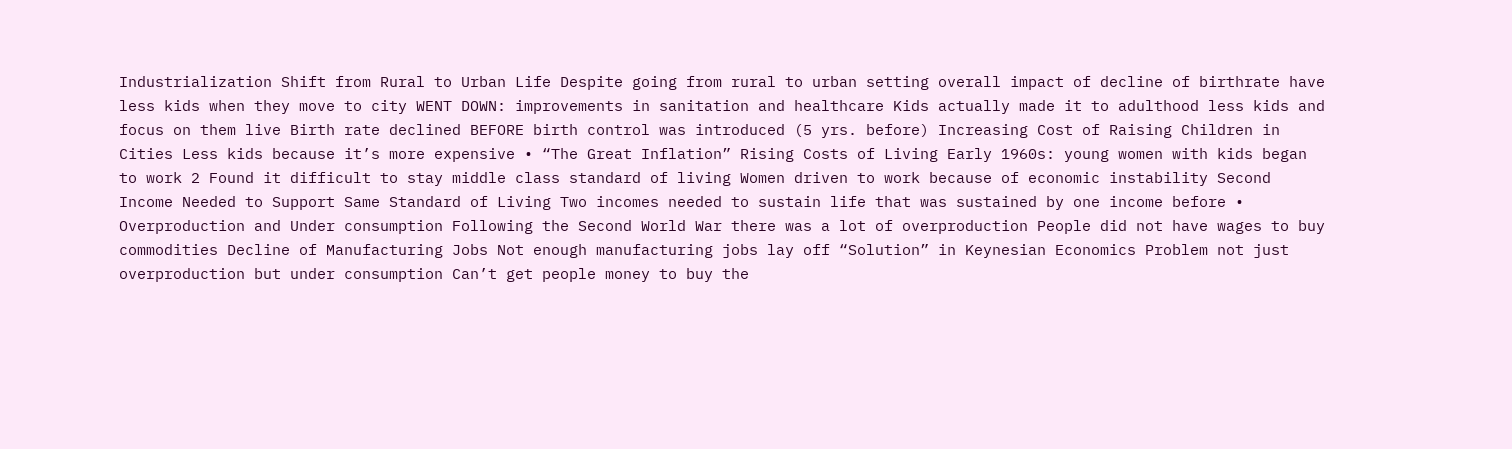Industrialization Shift from Rural to Urban Life Despite going from rural to urban setting overall impact of decline of birthrate have less kids when they move to city WENT DOWN: improvements in sanitation and healthcare Kids actually made it to adulthood less kids and focus on them live Birth rate declined BEFORE birth control was introduced (5 yrs. before) Increasing Cost of Raising Children in Cities Less kids because it’s more expensive • “The Great Inflation” Rising Costs of Living Early 1960s: young women with kids began to work 2 Found it difficult to stay middle class standard of living Women driven to work because of economic instability Second Income Needed to Support Same Standard of Living Two incomes needed to sustain life that was sustained by one income before • Overproduction and Under consumption Following the Second World War there was a lot of overproduction People did not have wages to buy commodities Decline of Manufacturing Jobs Not enough manufacturing jobs lay off “Solution” in Keynesian Economics Problem not just overproduction but under consumption Can’t get people money to buy the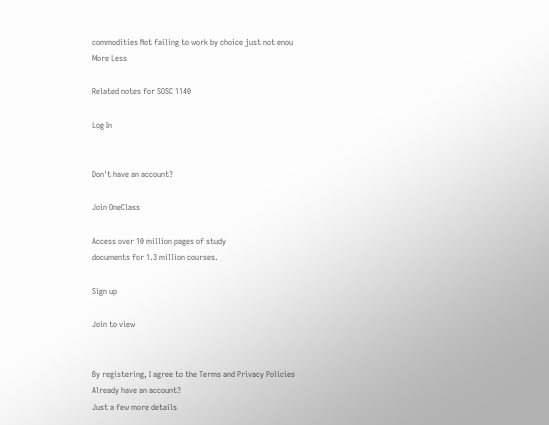commodities Not failing to work by choice just not enou
More Less

Related notes for SOSC 1140

Log In


Don't have an account?

Join OneClass

Access over 10 million pages of study
documents for 1.3 million courses.

Sign up

Join to view


By registering, I agree to the Terms and Privacy Policies
Already have an account?
Just a few more details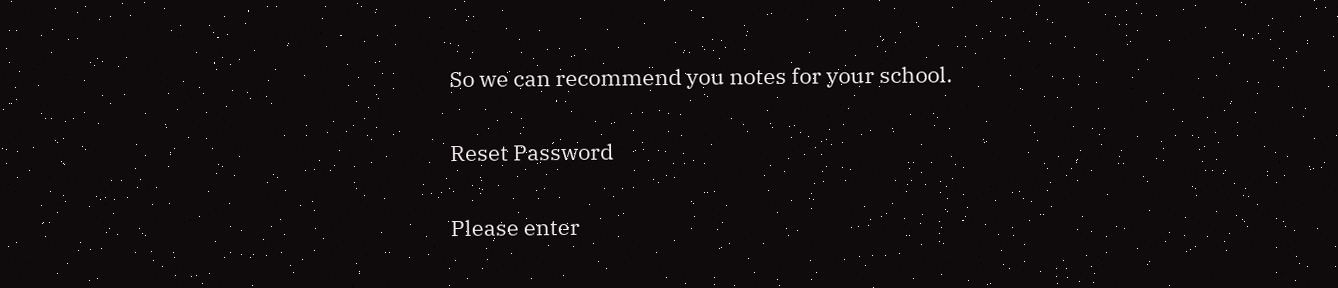So we can recommend you notes for your school.

Reset Password

Please enter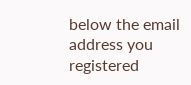below the email address you registered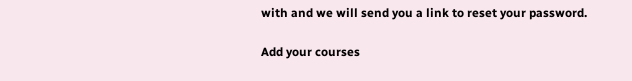with and we will send you a link to reset your password.

Add your courses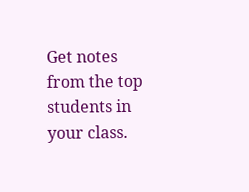Get notes from the top students in your class.